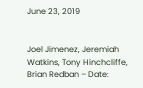June 23, 2019


Joel Jimenez, Jeremiah Watkins, Tony Hinchcliffe, Brian Redban – Date: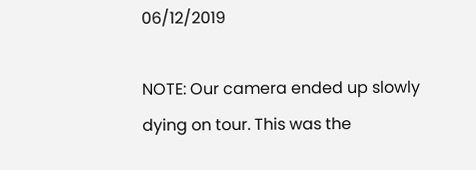06/12/2019

NOTE: Our camera ended up slowly dying on tour. This was the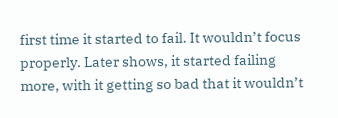first time it started to fail. It wouldn’t focus properly. Later shows, it started failing more, with it getting so bad that it wouldn’t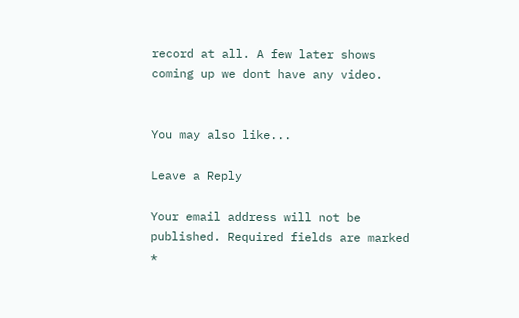record at all. A few later shows coming up we dont have any video.


You may also like...

Leave a Reply

Your email address will not be published. Required fields are marked *